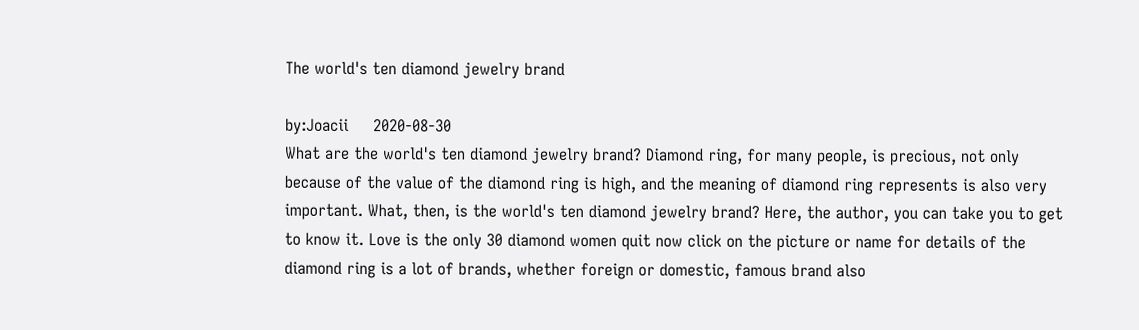The world's ten diamond jewelry brand

by:Joacii     2020-08-30
What are the world's ten diamond jewelry brand? Diamond ring, for many people, is precious, not only because of the value of the diamond ring is high, and the meaning of diamond ring represents is also very important. What, then, is the world's ten diamond jewelry brand? Here, the author, you can take you to get to know it. Love is the only 30 diamond women quit now click on the picture or name for details of the diamond ring is a lot of brands, whether foreign or domestic, famous brand also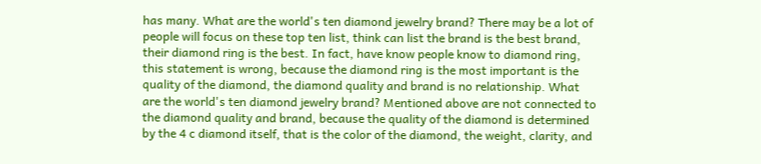has many. What are the world's ten diamond jewelry brand? There may be a lot of people will focus on these top ten list, think can list the brand is the best brand, their diamond ring is the best. In fact, have know people know to diamond ring, this statement is wrong, because the diamond ring is the most important is the quality of the diamond, the diamond quality and brand is no relationship. What are the world's ten diamond jewelry brand? Mentioned above are not connected to the diamond quality and brand, because the quality of the diamond is determined by the 4 c diamond itself, that is the color of the diamond, the weight, clarity, and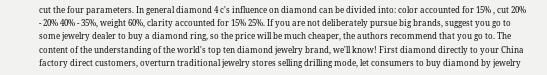cut the four parameters. In general diamond 4 c's influence on diamond can be divided into: color accounted for 15% , cut 20% - 20% 40% - 35%, weight 60%, clarity accounted for 15% 25%. If you are not deliberately pursue big brands, suggest you go to some jewelry dealer to buy a diamond ring, so the price will be much cheaper, the authors recommend that you go to. The content of the understanding of the world's top ten diamond jewelry brand, we'll know! First diamond directly to your China factory direct customers, overturn traditional jewelry stores selling drilling mode, let consumers to buy diamond by jewelry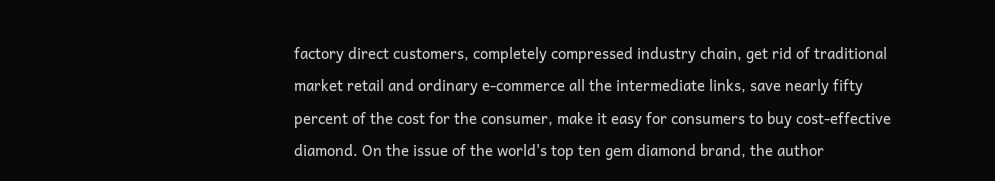factory direct customers, completely compressed industry chain, get rid of traditional market retail and ordinary e-commerce all the intermediate links, save nearly fifty percent of the cost for the consumer, make it easy for consumers to buy cost-effective diamond. On the issue of the world's top ten gem diamond brand, the author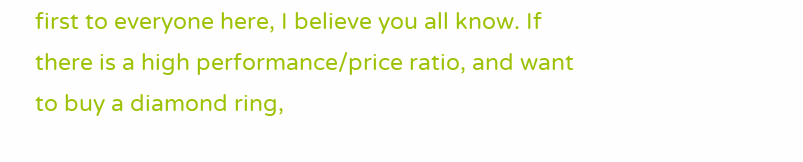first to everyone here, I believe you all know. If there is a high performance/price ratio, and want to buy a diamond ring,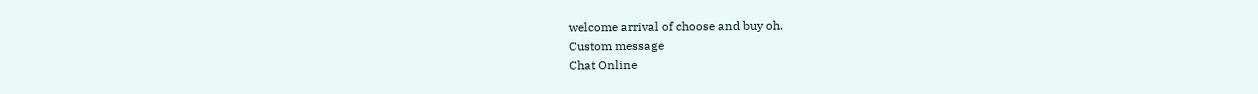welcome arrival of choose and buy oh.
Custom message
Chat Online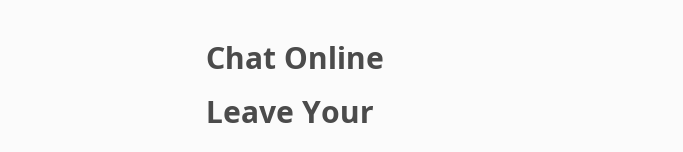Chat Online
Leave Your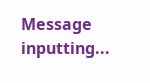Message inputting...